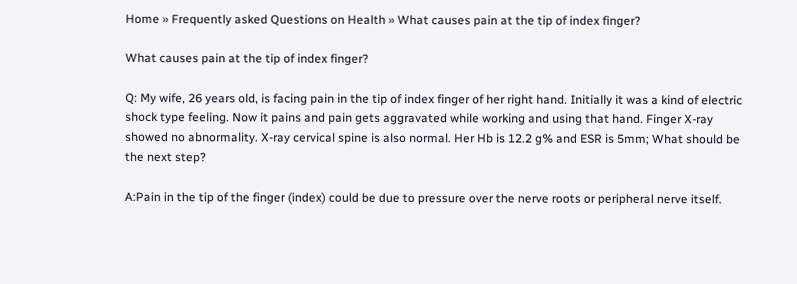Home » Frequently asked Questions on Health » What causes pain at the tip of index finger?

What causes pain at the tip of index finger?

Q: My wife, 26 years old, is facing pain in the tip of index finger of her right hand. Initially it was a kind of electric shock type feeling. Now it pains and pain gets aggravated while working and using that hand. Finger X-ray showed no abnormality. X-ray cervical spine is also normal. Her Hb is 12.2 g% and ESR is 5mm; What should be the next step?

A:Pain in the tip of the finger (index) could be due to pressure over the nerve roots or peripheral nerve itself.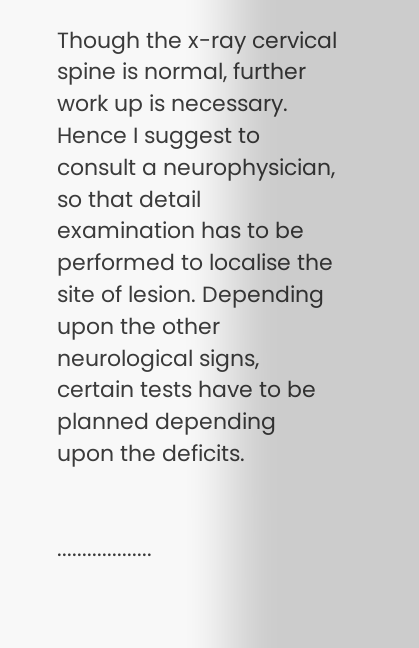Though the x-ray cervical spine is normal, further work up is necessary. Hence I suggest to consult a neurophysician, so that detail examination has to be performed to localise the site of lesion. Depending upon the other neurological signs, certain tests have to be planned depending upon the deficits.


...................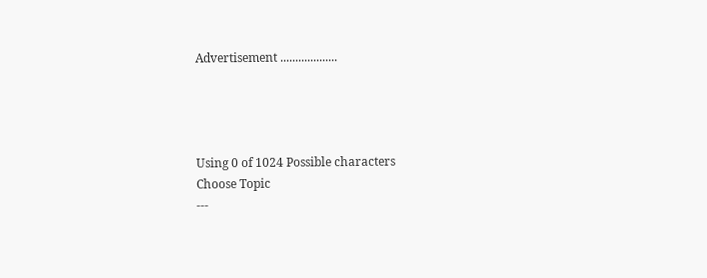Advertisement ...................




Using 0 of 1024 Possible characters
Choose Topic
---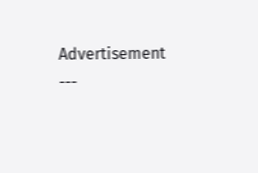Advertisement ---